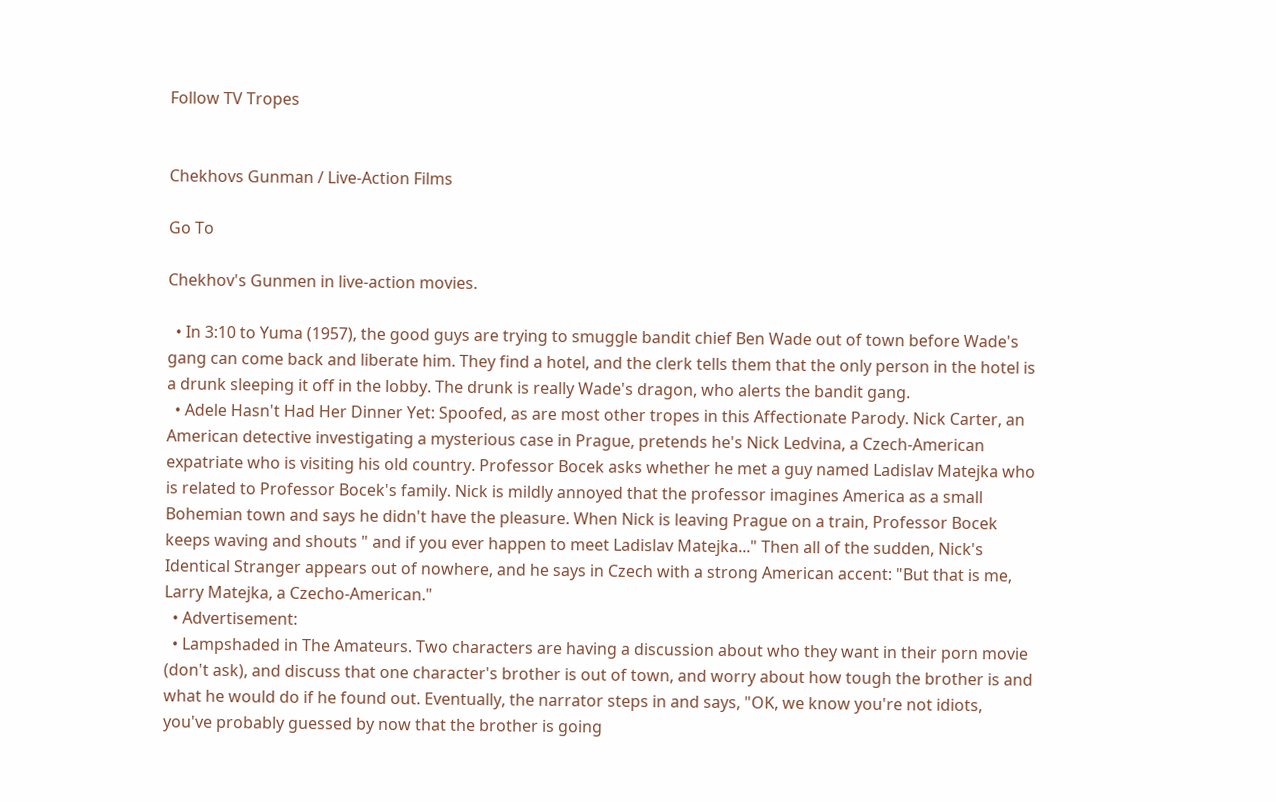Follow TV Tropes


Chekhovs Gunman / Live-Action Films

Go To

Chekhov's Gunmen in live-action movies.

  • In 3:10 to Yuma (1957), the good guys are trying to smuggle bandit chief Ben Wade out of town before Wade's gang can come back and liberate him. They find a hotel, and the clerk tells them that the only person in the hotel is a drunk sleeping it off in the lobby. The drunk is really Wade's dragon, who alerts the bandit gang.
  • Adele Hasn't Had Her Dinner Yet: Spoofed, as are most other tropes in this Affectionate Parody. Nick Carter, an American detective investigating a mysterious case in Prague, pretends he's Nick Ledvina, a Czech-American expatriate who is visiting his old country. Professor Bocek asks whether he met a guy named Ladislav Matejka who is related to Professor Bocek's family. Nick is mildly annoyed that the professor imagines America as a small Bohemian town and says he didn't have the pleasure. When Nick is leaving Prague on a train, Professor Bocek keeps waving and shouts " and if you ever happen to meet Ladislav Matejka..." Then all of the sudden, Nick's Identical Stranger appears out of nowhere, and he says in Czech with a strong American accent: "But that is me, Larry Matejka, a Czecho-American."
  • Advertisement:
  • Lampshaded in The Amateurs. Two characters are having a discussion about who they want in their porn movie (don't ask), and discuss that one character's brother is out of town, and worry about how tough the brother is and what he would do if he found out. Eventually, the narrator steps in and says, "OK, we know you're not idiots, you've probably guessed by now that the brother is going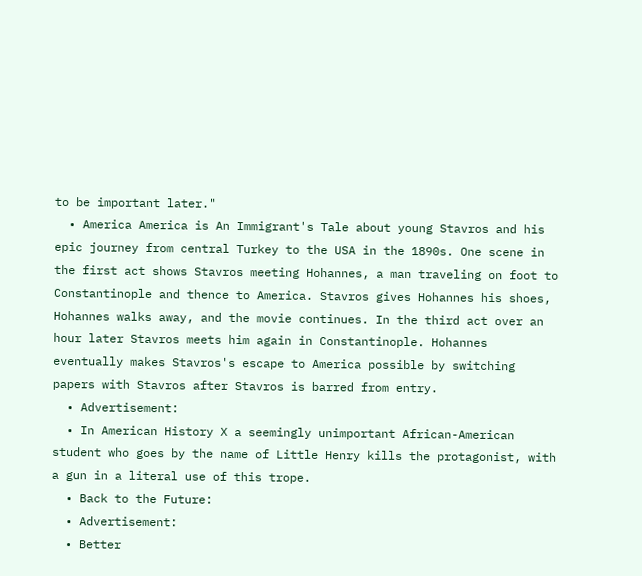to be important later."
  • America America is An Immigrant's Tale about young Stavros and his epic journey from central Turkey to the USA in the 1890s. One scene in the first act shows Stavros meeting Hohannes, a man traveling on foot to Constantinople and thence to America. Stavros gives Hohannes his shoes, Hohannes walks away, and the movie continues. In the third act over an hour later Stavros meets him again in Constantinople. Hohannes eventually makes Stavros's escape to America possible by switching papers with Stavros after Stavros is barred from entry.
  • Advertisement:
  • In American History X a seemingly unimportant African-American student who goes by the name of Little Henry kills the protagonist, with a gun in a literal use of this trope.
  • Back to the Future:
  • Advertisement:
  • Better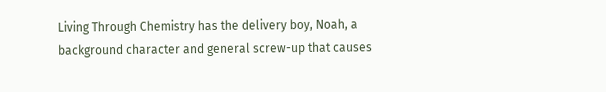Living Through Chemistry has the delivery boy, Noah, a background character and general screw-up that causes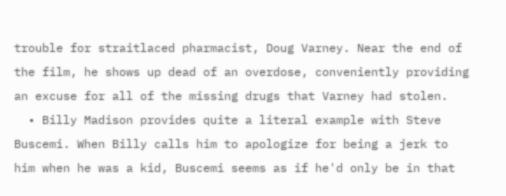trouble for straitlaced pharmacist, Doug Varney. Near the end of the film, he shows up dead of an overdose, conveniently providing an excuse for all of the missing drugs that Varney had stolen.
  • Billy Madison provides quite a literal example with Steve Buscemi. When Billy calls him to apologize for being a jerk to him when he was a kid, Buscemi seems as if he'd only be in that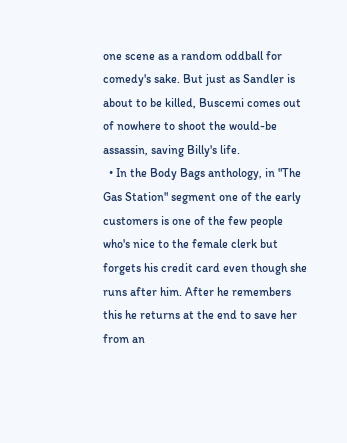one scene as a random oddball for comedy's sake. But just as Sandler is about to be killed, Buscemi comes out of nowhere to shoot the would-be assassin, saving Billy's life.
  • In the Body Bags anthology, in "The Gas Station" segment one of the early customers is one of the few people who's nice to the female clerk but forgets his credit card even though she runs after him. After he remembers this he returns at the end to save her from an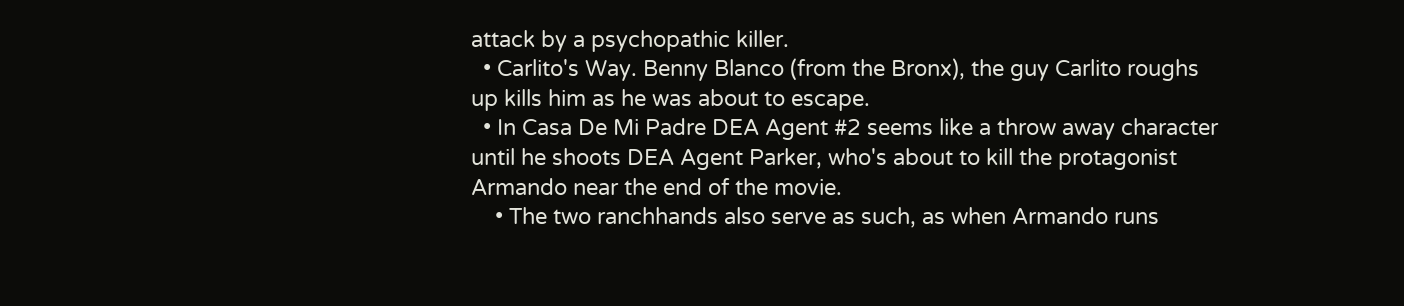attack by a psychopathic killer.
  • Carlito's Way. Benny Blanco (from the Bronx), the guy Carlito roughs up kills him as he was about to escape.
  • In Casa De Mi Padre DEA Agent #2 seems like a throw away character until he shoots DEA Agent Parker, who's about to kill the protagonist Armando near the end of the movie.
    • The two ranchhands also serve as such, as when Armando runs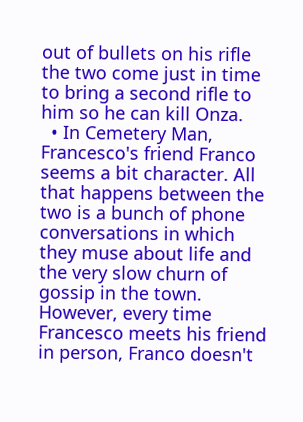out of bullets on his rifle the two come just in time to bring a second rifle to him so he can kill Onza.
  • In Cemetery Man, Francesco's friend Franco seems a bit character. All that happens between the two is a bunch of phone conversations in which they muse about life and the very slow churn of gossip in the town. However, every time Francesco meets his friend in person, Franco doesn't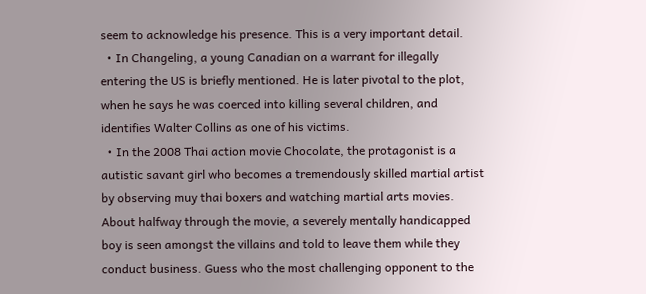seem to acknowledge his presence. This is a very important detail.
  • In Changeling, a young Canadian on a warrant for illegally entering the US is briefly mentioned. He is later pivotal to the plot, when he says he was coerced into killing several children, and identifies Walter Collins as one of his victims.
  • In the 2008 Thai action movie Chocolate, the protagonist is a autistic savant girl who becomes a tremendously skilled martial artist by observing muy thai boxers and watching martial arts movies. About halfway through the movie, a severely mentally handicapped boy is seen amongst the villains and told to leave them while they conduct business. Guess who the most challenging opponent to the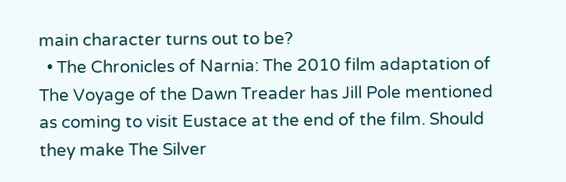main character turns out to be?
  • The Chronicles of Narnia: The 2010 film adaptation of The Voyage of the Dawn Treader has Jill Pole mentioned as coming to visit Eustace at the end of the film. Should they make The Silver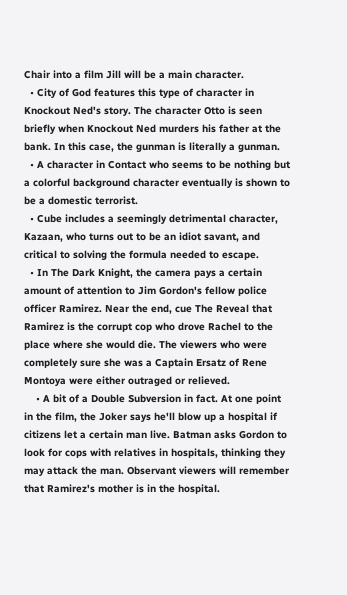Chair into a film Jill will be a main character.
  • City of God features this type of character in Knockout Ned's story. The character Otto is seen briefly when Knockout Ned murders his father at the bank. In this case, the gunman is literally a gunman.
  • A character in Contact who seems to be nothing but a colorful background character eventually is shown to be a domestic terrorist.
  • Cube includes a seemingly detrimental character, Kazaan, who turns out to be an idiot savant, and critical to solving the formula needed to escape.
  • In The Dark Knight, the camera pays a certain amount of attention to Jim Gordon's fellow police officer Ramirez. Near the end, cue The Reveal that Ramirez is the corrupt cop who drove Rachel to the place where she would die. The viewers who were completely sure she was a Captain Ersatz of Rene Montoya were either outraged or relieved.
    • A bit of a Double Subversion in fact. At one point in the film, the Joker says he'll blow up a hospital if citizens let a certain man live. Batman asks Gordon to look for cops with relatives in hospitals, thinking they may attack the man. Observant viewers will remember that Ramirez's mother is in the hospital.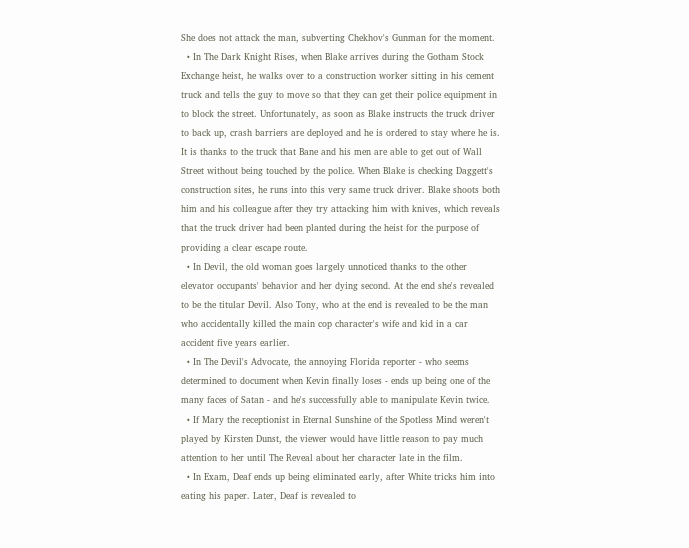She does not attack the man, subverting Chekhov's Gunman for the moment.
  • In The Dark Knight Rises, when Blake arrives during the Gotham Stock Exchange heist, he walks over to a construction worker sitting in his cement truck and tells the guy to move so that they can get their police equipment in to block the street. Unfortunately, as soon as Blake instructs the truck driver to back up, crash barriers are deployed and he is ordered to stay where he is. It is thanks to the truck that Bane and his men are able to get out of Wall Street without being touched by the police. When Blake is checking Daggett's construction sites, he runs into this very same truck driver. Blake shoots both him and his colleague after they try attacking him with knives, which reveals that the truck driver had been planted during the heist for the purpose of providing a clear escape route.
  • In Devil, the old woman goes largely unnoticed thanks to the other elevator occupants' behavior and her dying second. At the end she's revealed to be the titular Devil. Also Tony, who at the end is revealed to be the man who accidentally killed the main cop character's wife and kid in a car accident five years earlier.
  • In The Devil's Advocate, the annoying Florida reporter - who seems determined to document when Kevin finally loses - ends up being one of the many faces of Satan - and he's successfully able to manipulate Kevin twice.
  • If Mary the receptionist in Eternal Sunshine of the Spotless Mind weren't played by Kirsten Dunst, the viewer would have little reason to pay much attention to her until The Reveal about her character late in the film.
  • In Exam, Deaf ends up being eliminated early, after White tricks him into eating his paper. Later, Deaf is revealed to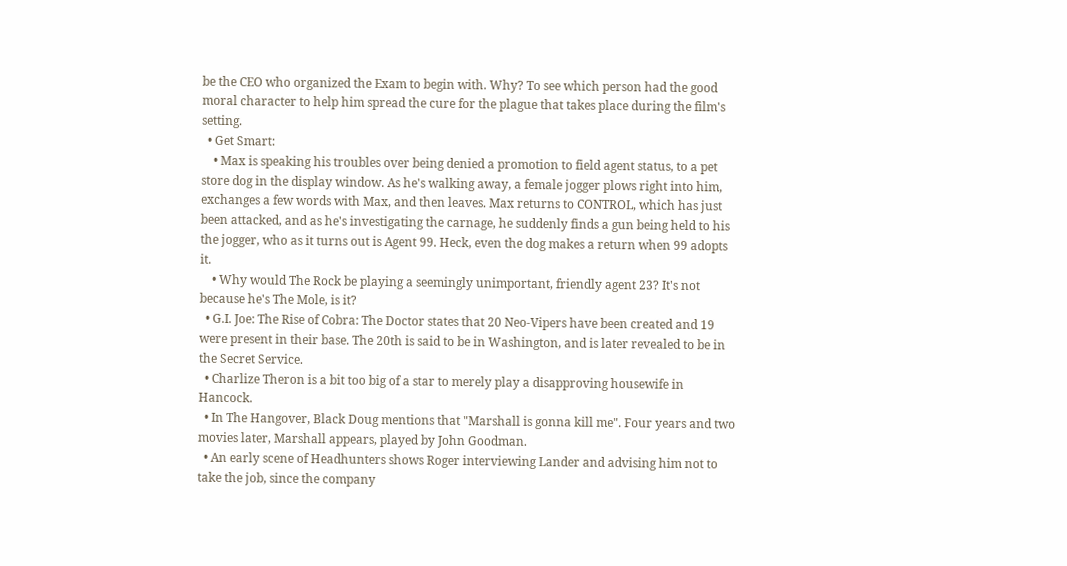be the CEO who organized the Exam to begin with. Why? To see which person had the good moral character to help him spread the cure for the plague that takes place during the film's setting.
  • Get Smart:
    • Max is speaking his troubles over being denied a promotion to field agent status, to a pet store dog in the display window. As he's walking away, a female jogger plows right into him, exchanges a few words with Max, and then leaves. Max returns to CONTROL, which has just been attacked, and as he's investigating the carnage, he suddenly finds a gun being held to his the jogger, who as it turns out is Agent 99. Heck, even the dog makes a return when 99 adopts it.
    • Why would The Rock be playing a seemingly unimportant, friendly agent 23? It's not because he's The Mole, is it?
  • G.I. Joe: The Rise of Cobra: The Doctor states that 20 Neo-Vipers have been created and 19 were present in their base. The 20th is said to be in Washington, and is later revealed to be in the Secret Service.
  • Charlize Theron is a bit too big of a star to merely play a disapproving housewife in Hancock.
  • In The Hangover, Black Doug mentions that "Marshall is gonna kill me". Four years and two movies later, Marshall appears, played by John Goodman.
  • An early scene of Headhunters shows Roger interviewing Lander and advising him not to take the job, since the company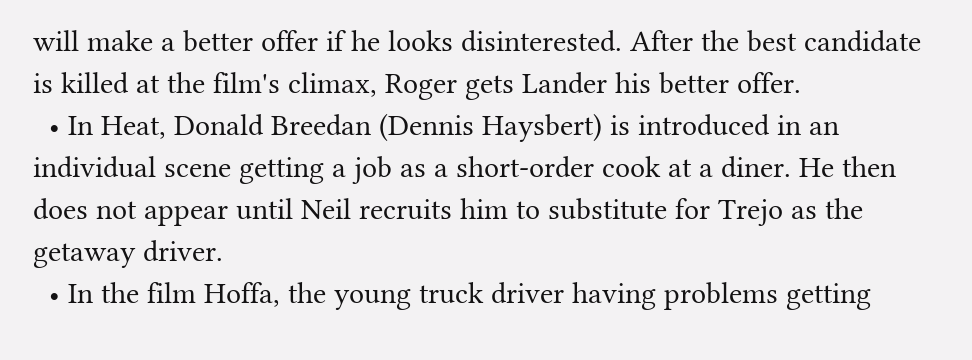will make a better offer if he looks disinterested. After the best candidate is killed at the film's climax, Roger gets Lander his better offer.
  • In Heat, Donald Breedan (Dennis Haysbert) is introduced in an individual scene getting a job as a short-order cook at a diner. He then does not appear until Neil recruits him to substitute for Trejo as the getaway driver.
  • In the film Hoffa, the young truck driver having problems getting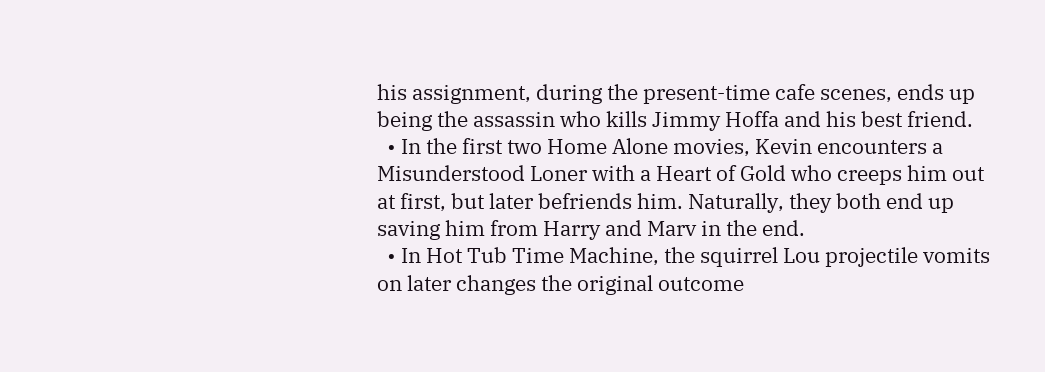his assignment, during the present-time cafe scenes, ends up being the assassin who kills Jimmy Hoffa and his best friend.
  • In the first two Home Alone movies, Kevin encounters a Misunderstood Loner with a Heart of Gold who creeps him out at first, but later befriends him. Naturally, they both end up saving him from Harry and Marv in the end.
  • In Hot Tub Time Machine, the squirrel Lou projectile vomits on later changes the original outcome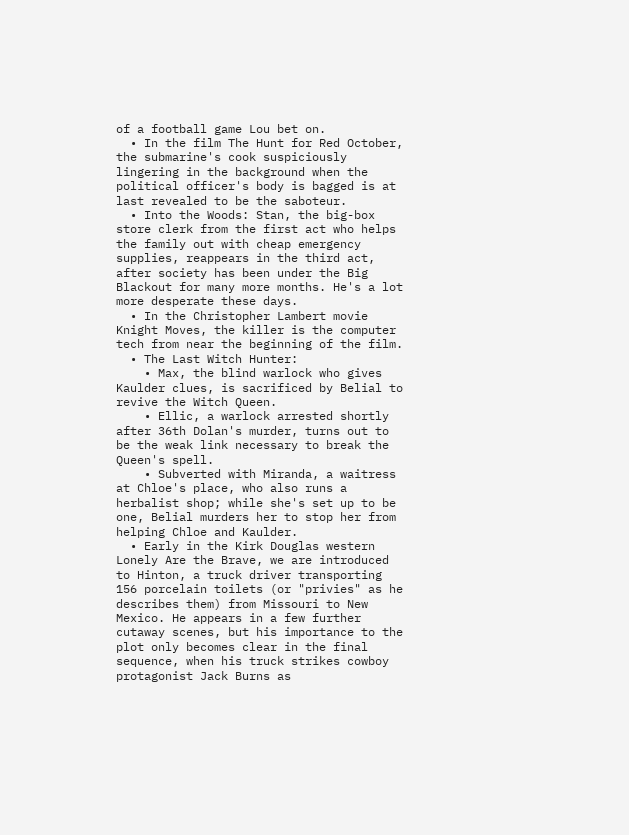of a football game Lou bet on.
  • In the film The Hunt for Red October, the submarine's cook suspiciously lingering in the background when the political officer's body is bagged is at last revealed to be the saboteur.
  • Into the Woods: Stan, the big-box store clerk from the first act who helps the family out with cheap emergency supplies, reappears in the third act, after society has been under the Big Blackout for many more months. He's a lot more desperate these days.
  • In the Christopher Lambert movie Knight Moves, the killer is the computer tech from near the beginning of the film.
  • The Last Witch Hunter:
    • Max, the blind warlock who gives Kaulder clues, is sacrificed by Belial to revive the Witch Queen.
    • Ellic, a warlock arrested shortly after 36th Dolan's murder, turns out to be the weak link necessary to break the Queen's spell.
    • Subverted with Miranda, a waitress at Chloe's place, who also runs a herbalist shop; while she's set up to be one, Belial murders her to stop her from helping Chloe and Kaulder.
  • Early in the Kirk Douglas western Lonely Are the Brave, we are introduced to Hinton, a truck driver transporting 156 porcelain toilets (or "privies" as he describes them) from Missouri to New Mexico. He appears in a few further cutaway scenes, but his importance to the plot only becomes clear in the final sequence, when his truck strikes cowboy protagonist Jack Burns as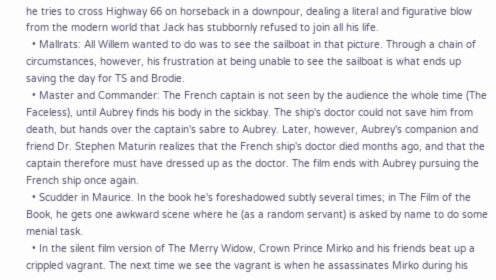he tries to cross Highway 66 on horseback in a downpour, dealing a literal and figurative blow from the modern world that Jack has stubbornly refused to join all his life.
  • Mallrats: All Willem wanted to do was to see the sailboat in that picture. Through a chain of circumstances, however, his frustration at being unable to see the sailboat is what ends up saving the day for TS and Brodie.
  • Master and Commander: The French captain is not seen by the audience the whole time (The Faceless), until Aubrey finds his body in the sickbay. The ship's doctor could not save him from death, but hands over the captain's sabre to Aubrey. Later, however, Aubrey's companion and friend Dr. Stephen Maturin realizes that the French ship's doctor died months ago, and that the captain therefore must have dressed up as the doctor. The film ends with Aubrey pursuing the French ship once again.
  • Scudder in Maurice. In the book he's foreshadowed subtly several times; in The Film of the Book, he gets one awkward scene where he (as a random servant) is asked by name to do some menial task.
  • In the silent film version of The Merry Widow, Crown Prince Mirko and his friends beat up a crippled vagrant. The next time we see the vagrant is when he assassinates Mirko during his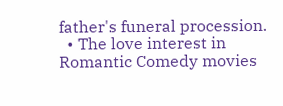father's funeral procession.
  • The love interest in Romantic Comedy movies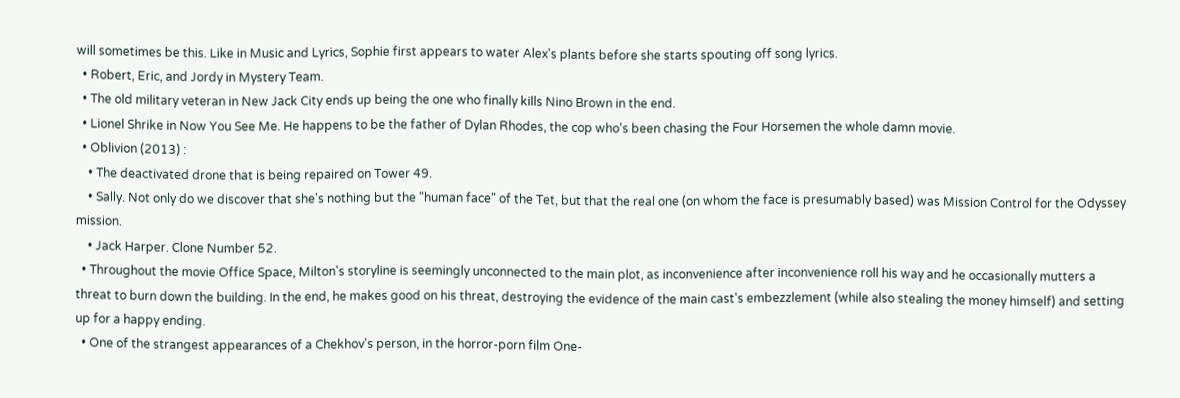will sometimes be this. Like in Music and Lyrics, Sophie first appears to water Alex's plants before she starts spouting off song lyrics.
  • Robert, Eric, and Jordy in Mystery Team.
  • The old military veteran in New Jack City ends up being the one who finally kills Nino Brown in the end.
  • Lionel Shrike in Now You See Me. He happens to be the father of Dylan Rhodes, the cop who's been chasing the Four Horsemen the whole damn movie.
  • Oblivion (2013) :
    • The deactivated drone that is being repaired on Tower 49.
    • Sally. Not only do we discover that she's nothing but the "human face" of the Tet, but that the real one (on whom the face is presumably based) was Mission Control for the Odyssey mission.
    • Jack Harper. Clone Number 52.
  • Throughout the movie Office Space, Milton's storyline is seemingly unconnected to the main plot, as inconvenience after inconvenience roll his way and he occasionally mutters a threat to burn down the building. In the end, he makes good on his threat, destroying the evidence of the main cast's embezzlement (while also stealing the money himself) and setting up for a happy ending.
  • One of the strangest appearances of a Chekhov's person, in the horror-porn film One-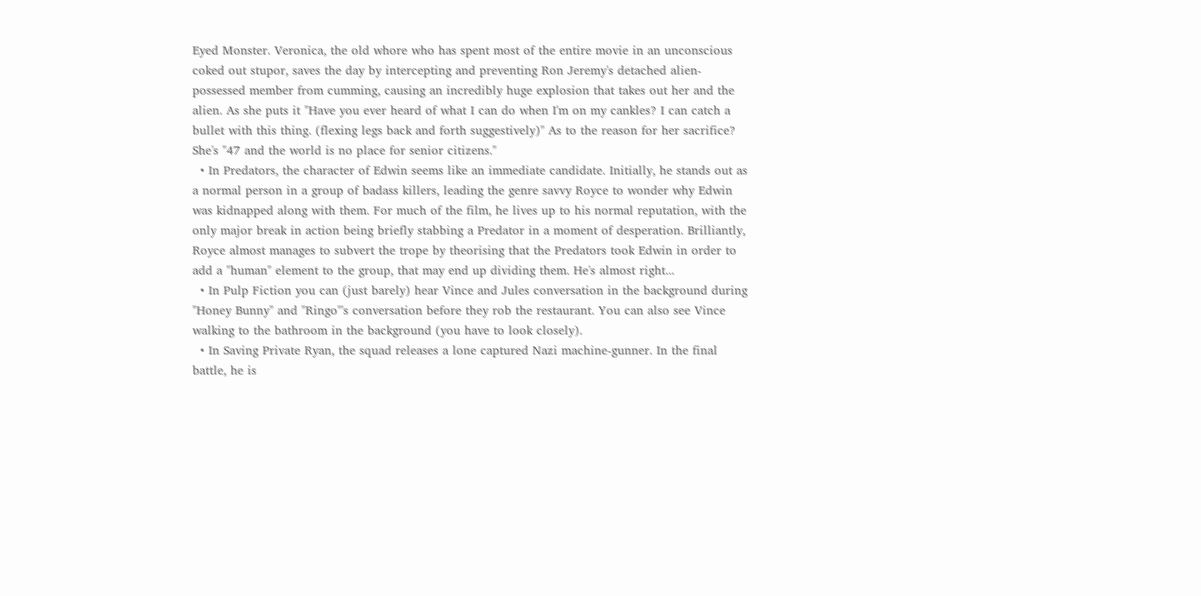Eyed Monster. Veronica, the old whore who has spent most of the entire movie in an unconscious coked out stupor, saves the day by intercepting and preventing Ron Jeremy's detached alien-possessed member from cumming, causing an incredibly huge explosion that takes out her and the alien. As she puts it "Have you ever heard of what I can do when I'm on my cankles? I can catch a bullet with this thing. (flexing legs back and forth suggestively)" As to the reason for her sacrifice? She's "47 and the world is no place for senior citizens."
  • In Predators, the character of Edwin seems like an immediate candidate. Initially, he stands out as a normal person in a group of badass killers, leading the genre savvy Royce to wonder why Edwin was kidnapped along with them. For much of the film, he lives up to his normal reputation, with the only major break in action being briefly stabbing a Predator in a moment of desperation. Brilliantly, Royce almost manages to subvert the trope by theorising that the Predators took Edwin in order to add a "human" element to the group, that may end up dividing them. He's almost right...
  • In Pulp Fiction you can (just barely) hear Vince and Jules conversation in the background during "Honey Bunny" and "Ringo"'s conversation before they rob the restaurant. You can also see Vince walking to the bathroom in the background (you have to look closely).
  • In Saving Private Ryan, the squad releases a lone captured Nazi machine-gunner. In the final battle, he is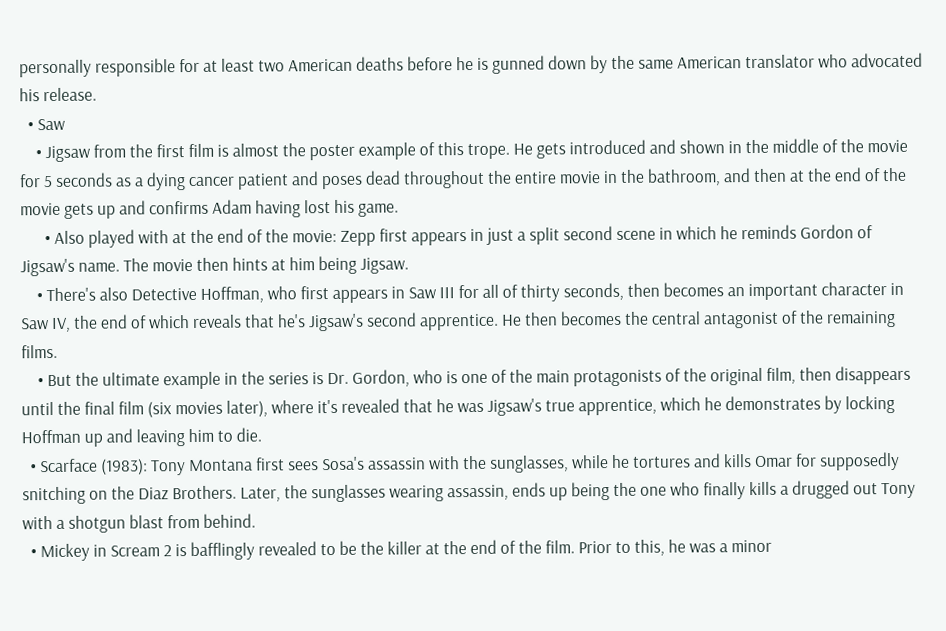personally responsible for at least two American deaths before he is gunned down by the same American translator who advocated his release.
  • Saw
    • Jigsaw from the first film is almost the poster example of this trope. He gets introduced and shown in the middle of the movie for 5 seconds as a dying cancer patient and poses dead throughout the entire movie in the bathroom, and then at the end of the movie gets up and confirms Adam having lost his game.
      • Also played with at the end of the movie: Zepp first appears in just a split second scene in which he reminds Gordon of Jigsaw's name. The movie then hints at him being Jigsaw.
    • There's also Detective Hoffman, who first appears in Saw III for all of thirty seconds, then becomes an important character in Saw IV, the end of which reveals that he's Jigsaw's second apprentice. He then becomes the central antagonist of the remaining films.
    • But the ultimate example in the series is Dr. Gordon, who is one of the main protagonists of the original film, then disappears until the final film (six movies later), where it's revealed that he was Jigsaw's true apprentice, which he demonstrates by locking Hoffman up and leaving him to die.
  • Scarface (1983): Tony Montana first sees Sosa's assassin with the sunglasses, while he tortures and kills Omar for supposedly snitching on the Diaz Brothers. Later, the sunglasses wearing assassin, ends up being the one who finally kills a drugged out Tony with a shotgun blast from behind.
  • Mickey in Scream 2 is bafflingly revealed to be the killer at the end of the film. Prior to this, he was a minor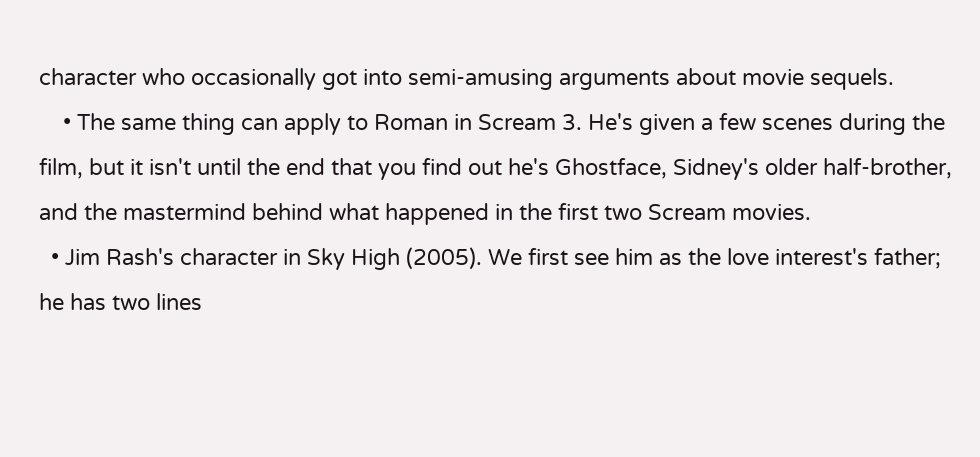character who occasionally got into semi-amusing arguments about movie sequels.
    • The same thing can apply to Roman in Scream 3. He's given a few scenes during the film, but it isn't until the end that you find out he's Ghostface, Sidney's older half-brother, and the mastermind behind what happened in the first two Scream movies.
  • Jim Rash's character in Sky High (2005). We first see him as the love interest's father; he has two lines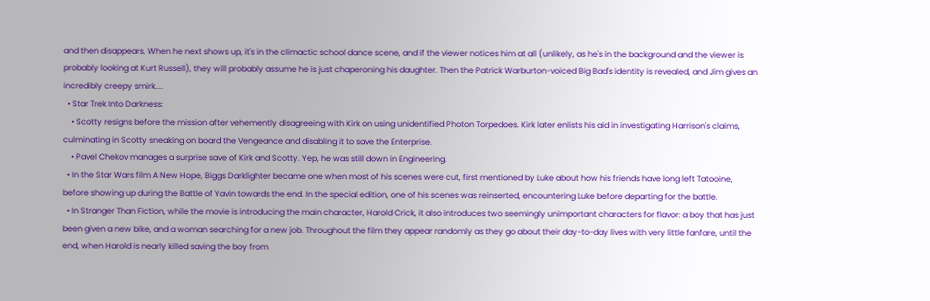and then disappears. When he next shows up, it's in the climactic school dance scene, and if the viewer notices him at all (unlikely, as he's in the background and the viewer is probably looking at Kurt Russell), they will probably assume he is just chaperoning his daughter. Then the Patrick Warburton-voiced Big Bad's identity is revealed, and Jim gives an incredibly creepy smirk....
  • Star Trek Into Darkness:
    • Scotty resigns before the mission after vehemently disagreeing with Kirk on using unidentified Photon Torpedoes. Kirk later enlists his aid in investigating Harrison's claims, culminating in Scotty sneaking on board the Vengeance and disabling it to save the Enterprise.
    • Pavel Chekov manages a surprise save of Kirk and Scotty. Yep, he was still down in Engineering.
  • In the Star Wars film A New Hope, Biggs Darklighter became one when most of his scenes were cut, first mentioned by Luke about how his friends have long left Tatooine, before showing up during the Battle of Yavin towards the end. In the special edition, one of his scenes was reinserted, encountering Luke before departing for the battle.
  • In Stranger Than Fiction, while the movie is introducing the main character, Harold Crick, it also introduces two seemingly unimportant characters for flavor: a boy that has just been given a new bike, and a woman searching for a new job. Throughout the film they appear randomly as they go about their day-to-day lives with very little fanfare, until the end, when Harold is nearly killed saving the boy from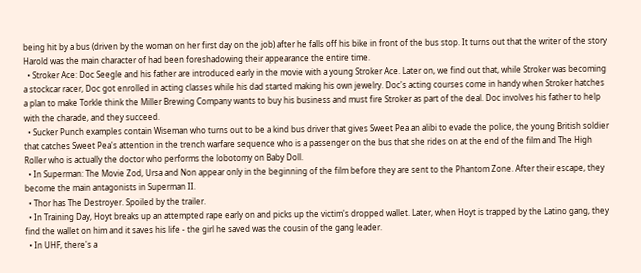being hit by a bus (driven by the woman on her first day on the job) after he falls off his bike in front of the bus stop. It turns out that the writer of the story Harold was the main character of had been foreshadowing their appearance the entire time.
  • Stroker Ace: Doc Seegle and his father are introduced early in the movie with a young Stroker Ace. Later on, we find out that, while Stroker was becoming a stockcar racer, Doc got enrolled in acting classes while his dad started making his own jewelry. Doc's acting courses come in handy when Stroker hatches a plan to make Torkle think the Miller Brewing Company wants to buy his business and must fire Stroker as part of the deal. Doc involves his father to help with the charade, and they succeed.
  • Sucker Punch examples contain Wiseman who turns out to be a kind bus driver that gives Sweet Pea an alibi to evade the police, the young British soldier that catches Sweet Pea's attention in the trench warfare sequence who is a passenger on the bus that she rides on at the end of the film and The High Roller who is actually the doctor who performs the lobotomy on Baby Doll.
  • In Superman: The Movie Zod, Ursa and Non appear only in the beginning of the film before they are sent to the Phantom Zone. After their escape, they become the main antagonists in Superman II.
  • Thor has The Destroyer. Spoiled by the trailer.
  • In Training Day, Hoyt breaks up an attempted rape early on and picks up the victim's dropped wallet. Later, when Hoyt is trapped by the Latino gang, they find the wallet on him and it saves his life - the girl he saved was the cousin of the gang leader.
  • In UHF, there's a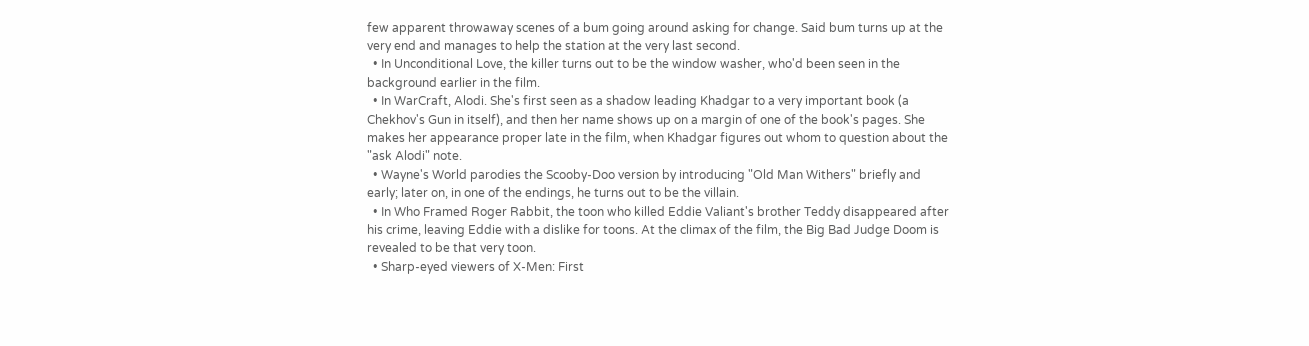few apparent throwaway scenes of a bum going around asking for change. Said bum turns up at the very end and manages to help the station at the very last second.
  • In Unconditional Love, the killer turns out to be the window washer, who'd been seen in the background earlier in the film.
  • In WarCraft, Alodi. She's first seen as a shadow leading Khadgar to a very important book (a Chekhov's Gun in itself), and then her name shows up on a margin of one of the book's pages. She makes her appearance proper late in the film, when Khadgar figures out whom to question about the "ask Alodi" note.
  • Wayne's World parodies the Scooby-Doo version by introducing "Old Man Withers" briefly and early; later on, in one of the endings, he turns out to be the villain.
  • In Who Framed Roger Rabbit, the toon who killed Eddie Valiant's brother Teddy disappeared after his crime, leaving Eddie with a dislike for toons. At the climax of the film, the Big Bad Judge Doom is revealed to be that very toon.
  • Sharp-eyed viewers of X-Men: First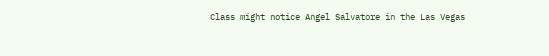Class might notice Angel Salvatore in the Las Vegas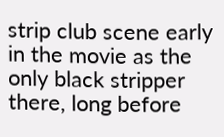strip club scene early in the movie as the only black stripper there, long before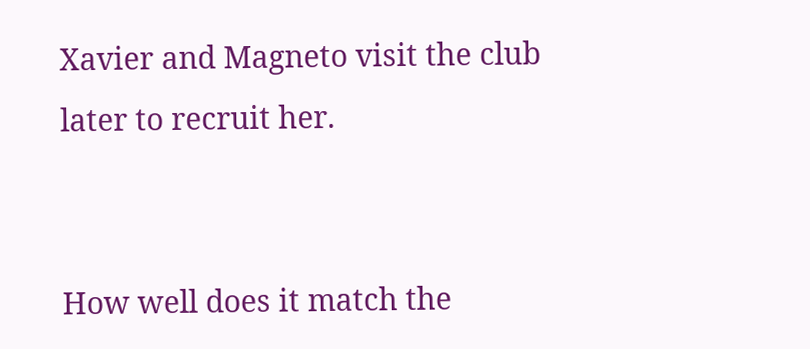Xavier and Magneto visit the club later to recruit her.


How well does it match the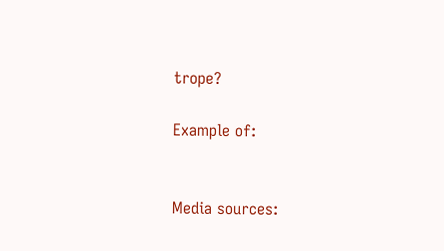trope?

Example of:


Media sources: